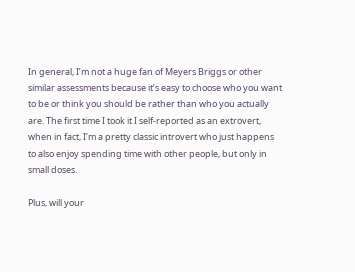In general, I’m not a huge fan of Meyers Briggs or other similar assessments because it’s easy to choose who you want to be or think you should be rather than who you actually are. The first time I took it I self-reported as an extrovert, when in fact, I’m a pretty classic introvert who just happens to also enjoy spending time with other people, but only in small doses.

Plus, will your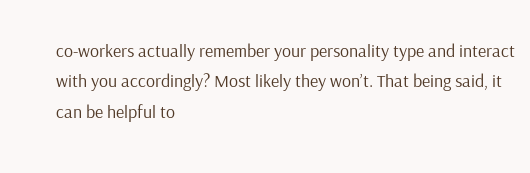co-workers actually remember your personality type and interact with you accordingly? Most likely they won’t. That being said, it can be helpful to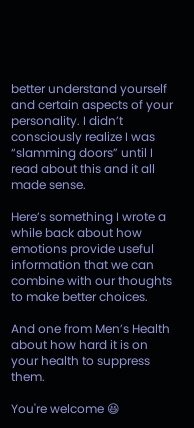better understand yourself and certain aspects of your personality. I didn’t consciously realize I was “slamming doors” until I read about this and it all made sense.

Here’s something I wrote a while back about how emotions provide useful information that we can combine with our thoughts to make better choices.

And one from Men’s Health about how hard it is on your health to suppress them.

You're welcome 😆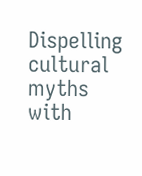Dispelling cultural myths with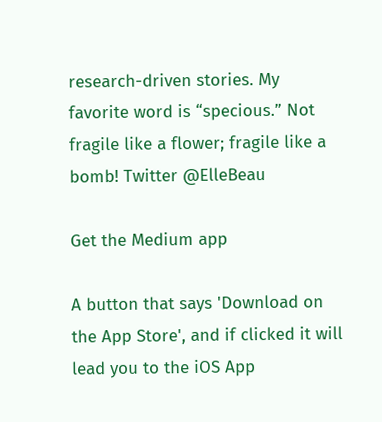research-driven stories. My favorite word is “specious.” Not fragile like a flower; fragile like a bomb! Twitter @ElleBeau

Get the Medium app

A button that says 'Download on the App Store', and if clicked it will lead you to the iOS App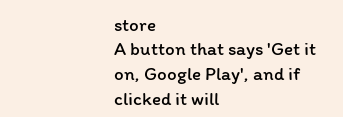store
A button that says 'Get it on, Google Play', and if clicked it will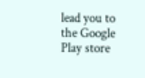lead you to the Google Play store